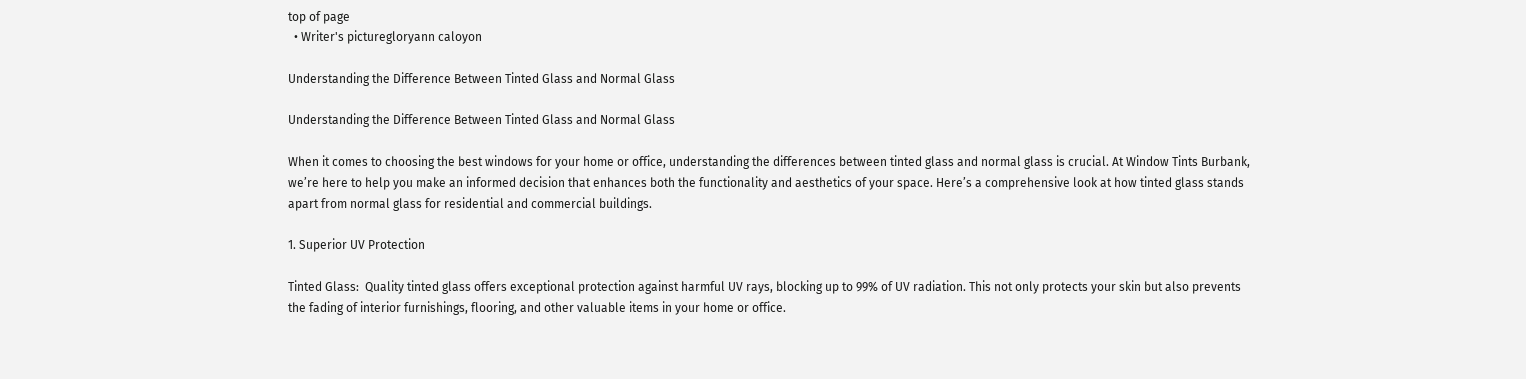top of page
  • Writer's picturegloryann caloyon

Understanding the Difference Between Tinted Glass and Normal Glass

Understanding the Difference Between Tinted Glass and Normal Glass

When it comes to choosing the best windows for your home or office, understanding the differences between tinted glass and normal glass is crucial. At Window Tints Burbank, we’re here to help you make an informed decision that enhances both the functionality and aesthetics of your space. Here’s a comprehensive look at how tinted glass stands apart from normal glass for residential and commercial buildings.

1. Superior UV Protection

Tinted Glass:  Quality tinted glass offers exceptional protection against harmful UV rays, blocking up to 99% of UV radiation. This not only protects your skin but also prevents the fading of interior furnishings, flooring, and other valuable items in your home or office.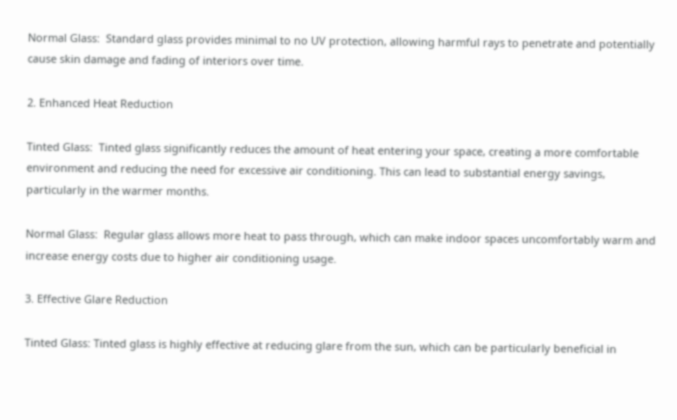Normal Glass:  Standard glass provides minimal to no UV protection, allowing harmful rays to penetrate and potentially cause skin damage and fading of interiors over time.

2. Enhanced Heat Reduction

Tinted Glass:  Tinted glass significantly reduces the amount of heat entering your space, creating a more comfortable environment and reducing the need for excessive air conditioning. This can lead to substantial energy savings, particularly in the warmer months.

Normal Glass:  Regular glass allows more heat to pass through, which can make indoor spaces uncomfortably warm and increase energy costs due to higher air conditioning usage.

3. Effective Glare Reduction

Tinted Glass: Tinted glass is highly effective at reducing glare from the sun, which can be particularly beneficial in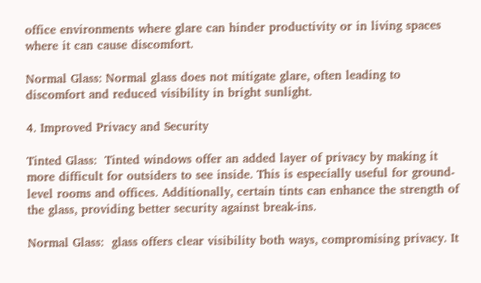office environments where glare can hinder productivity or in living spaces where it can cause discomfort.

Normal Glass: Normal glass does not mitigate glare, often leading to discomfort and reduced visibility in bright sunlight.

4. Improved Privacy and Security

Tinted Glass:  Tinted windows offer an added layer of privacy by making it more difficult for outsiders to see inside. This is especially useful for ground-level rooms and offices. Additionally, certain tints can enhance the strength of the glass, providing better security against break-ins.

Normal Glass:  glass offers clear visibility both ways, compromising privacy. It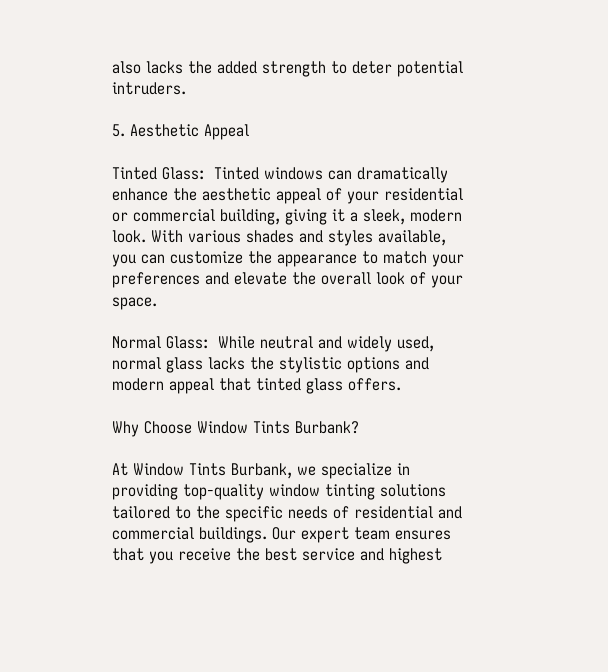also lacks the added strength to deter potential intruders.

5. Aesthetic Appeal

Tinted Glass:  Tinted windows can dramatically enhance the aesthetic appeal of your residential or commercial building, giving it a sleek, modern look. With various shades and styles available, you can customize the appearance to match your preferences and elevate the overall look of your space.

Normal Glass:  While neutral and widely used, normal glass lacks the stylistic options and modern appeal that tinted glass offers.

Why Choose Window Tints Burbank?

At Window Tints Burbank, we specialize in providing top-quality window tinting solutions tailored to the specific needs of residential and commercial buildings. Our expert team ensures that you receive the best service and highest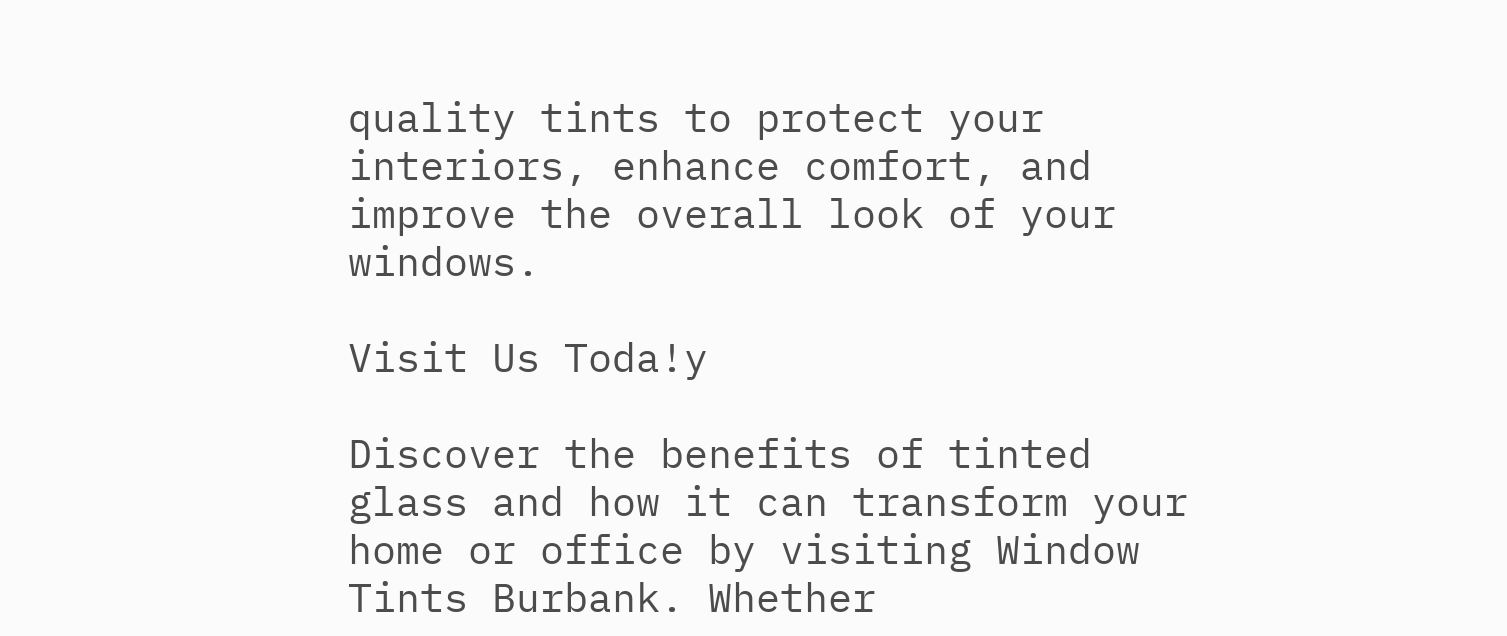quality tints to protect your interiors, enhance comfort, and improve the overall look of your windows.

Visit Us Toda!y

Discover the benefits of tinted glass and how it can transform your home or office by visiting Window Tints Burbank. Whether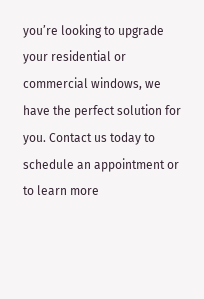you’re looking to upgrade your residential or commercial windows, we have the perfect solution for you. Contact us today to schedule an appointment or to learn more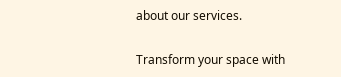about our services.

Transform your space with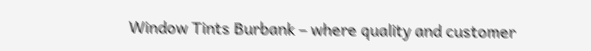Window Tints Burbank – where quality and customer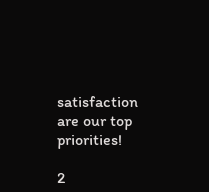satisfaction are our top priorities!

2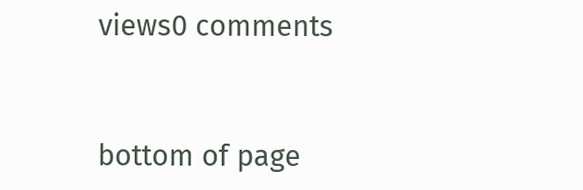views0 comments


bottom of page